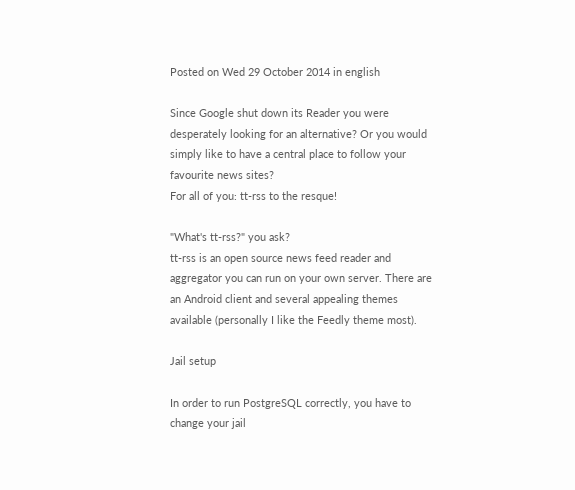Posted on Wed 29 October 2014 in english

Since Google shut down its Reader you were desperately looking for an alternative? Or you would simply like to have a central place to follow your favourite news sites?
For all of you: tt-rss to the resque!

"What's tt-rss?" you ask?
tt-rss is an open source news feed reader and aggregator you can run on your own server. There are an Android client and several appealing themes available (personally I like the Feedly theme most).

Jail setup

In order to run PostgreSQL correctly, you have to change your jail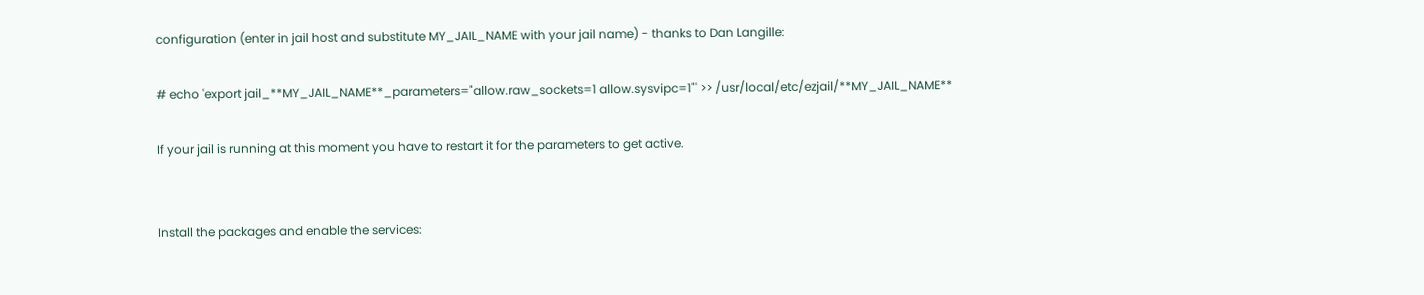configuration (enter in jail host and substitute MY_JAIL_NAME with your jail name) - thanks to Dan Langille:

# echo 'export jail_**MY_JAIL_NAME**_parameters="allow.raw_sockets=1 allow.sysvipc=1"' >> /usr/local/etc/ezjail/**MY_JAIL_NAME**

If your jail is running at this moment you have to restart it for the parameters to get active.


Install the packages and enable the services: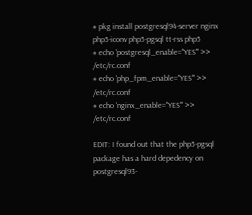# pkg install postgresql94-server nginx php5-iconv php5-pgsql tt-rss php5
# echo 'postgresql_enable="YES"' >> /etc/rc.conf
# echo 'php_fpm_enable="YES"' >> /etc/rc.conf
# echo 'nginx_enable="YES"' >> /etc/rc.conf

EDIT: I found out that the php5-pgsql package has a hard depedency on postgresql93-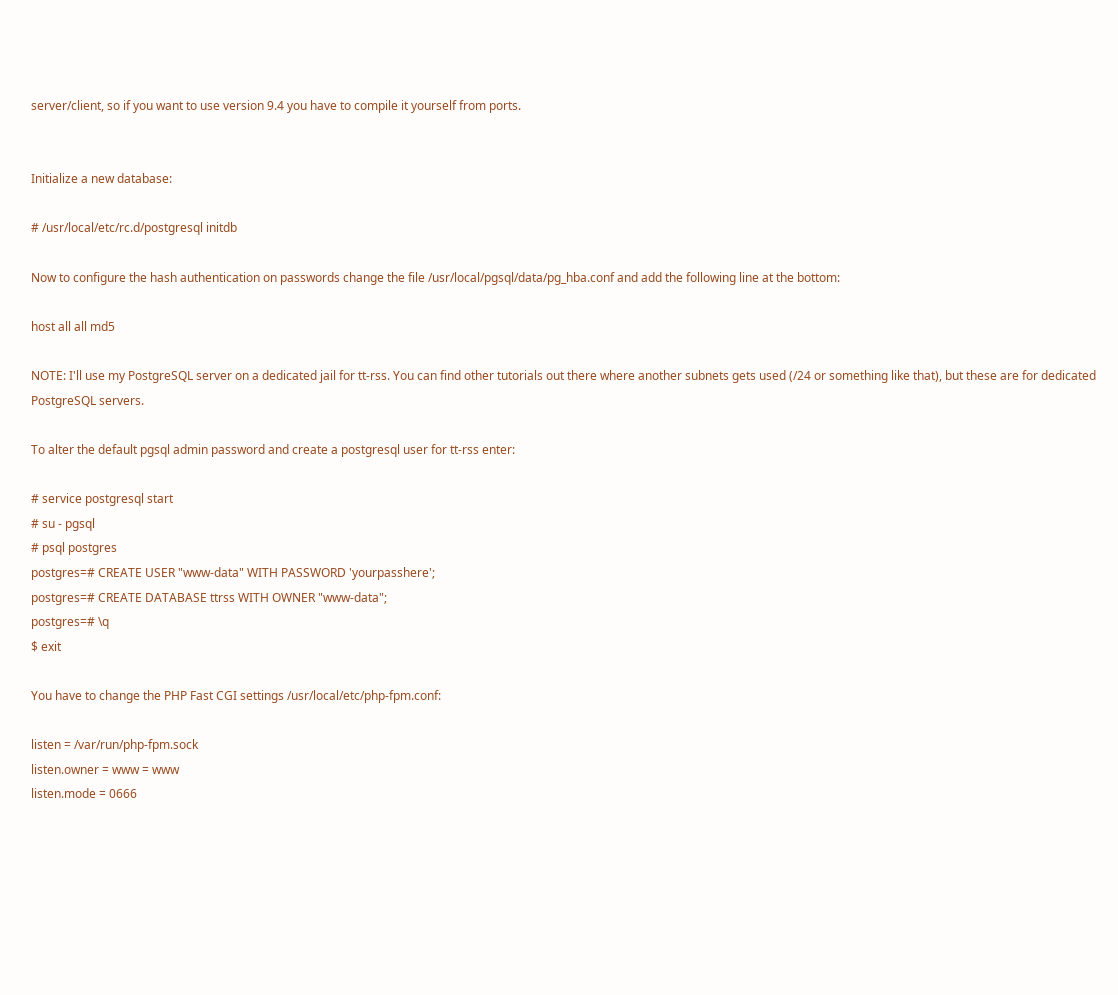server/client, so if you want to use version 9.4 you have to compile it yourself from ports.


Initialize a new database:

# /usr/local/etc/rc.d/postgresql initdb

Now to configure the hash authentication on passwords change the file /usr/local/pgsql/data/pg_hba.conf and add the following line at the bottom:

host all all md5

NOTE: I'll use my PostgreSQL server on a dedicated jail for tt-rss. You can find other tutorials out there where another subnets gets used (/24 or something like that), but these are for dedicated PostgreSQL servers.

To alter the default pgsql admin password and create a postgresql user for tt-rss enter:

# service postgresql start
# su - pgsql
# psql postgres
postgres=# CREATE USER "www-data" WITH PASSWORD 'yourpasshere';
postgres=# CREATE DATABASE ttrss WITH OWNER "www-data";
postgres=# \q
$ exit

You have to change the PHP Fast CGI settings /usr/local/etc/php-fpm.conf:

listen = /var/run/php-fpm.sock
listen.owner = www = www
listen.mode = 0666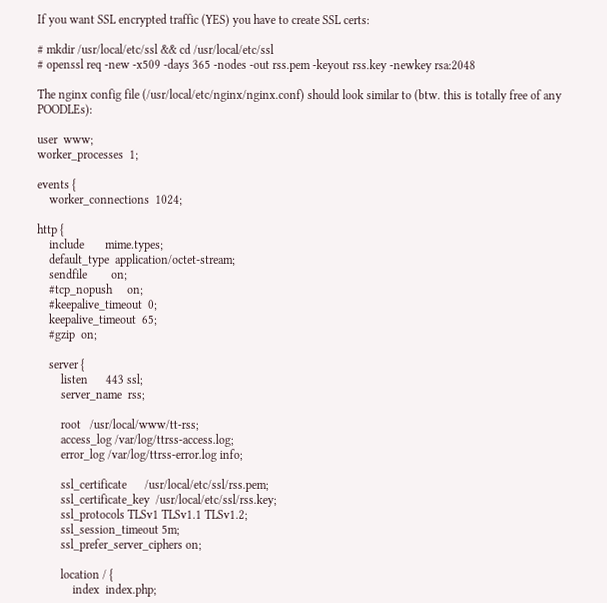If you want SSL encrypted traffic (YES) you have to create SSL certs:

# mkdir /usr/local/etc/ssl && cd /usr/local/etc/ssl
# openssl req -new -x509 -days 365 -nodes -out rss.pem -keyout rss.key -newkey rsa:2048

The nginx config file (/usr/local/etc/nginx/nginx.conf) should look similar to (btw. this is totally free of any POODLEs):

user  www;
worker_processes  1;

events {
    worker_connections  1024;

http {
    include       mime.types;
    default_type  application/octet-stream;
    sendfile        on;
    #tcp_nopush     on;
    #keepalive_timeout  0;
    keepalive_timeout  65;
    #gzip  on;

    server {
        listen      443 ssl;
        server_name  rss;

        root   /usr/local/www/tt-rss;
        access_log /var/log/ttrss-access.log;
        error_log /var/log/ttrss-error.log info;

        ssl_certificate      /usr/local/etc/ssl/rss.pem;
        ssl_certificate_key  /usr/local/etc/ssl/rss.key;
        ssl_protocols TLSv1 TLSv1.1 TLSv1.2;
        ssl_session_timeout 5m;
        ssl_prefer_server_ciphers on;

        location / {
            index  index.php;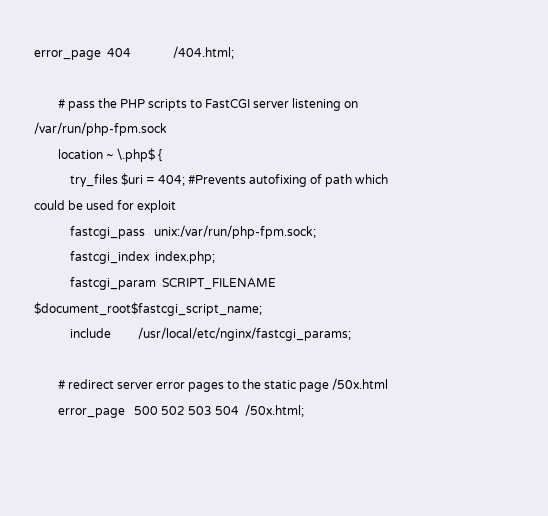error_page  404              /404.html;

        # pass the PHP scripts to FastCGI server listening on /var/run/php-fpm.sock
        location ~ \.php$ {
            try_files $uri = 404; #Prevents autofixing of path which could be used for exploit
            fastcgi_pass   unix:/var/run/php-fpm.sock;
            fastcgi_index  index.php;
            fastcgi_param  SCRIPT_FILENAME  $document_root$fastcgi_script_name;
            include         /usr/local/etc/nginx/fastcgi_params;

        # redirect server error pages to the static page /50x.html
        error_page   500 502 503 504  /50x.html;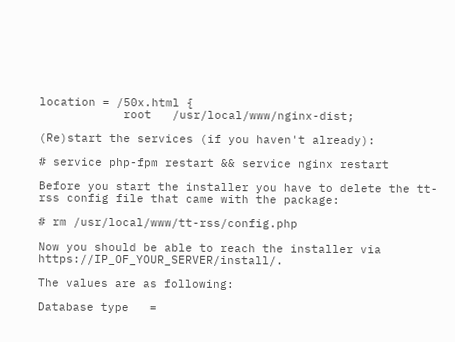location = /50x.html {
            root   /usr/local/www/nginx-dist;

(Re)start the services (if you haven't already):

# service php-fpm restart && service nginx restart

Before you start the installer you have to delete the tt-rss config file that came with the package:

# rm /usr/local/www/tt-rss/config.php

Now you should be able to reach the installer via https://IP_OF_YOUR_SERVER/install/.

The values are as following:

Database type   =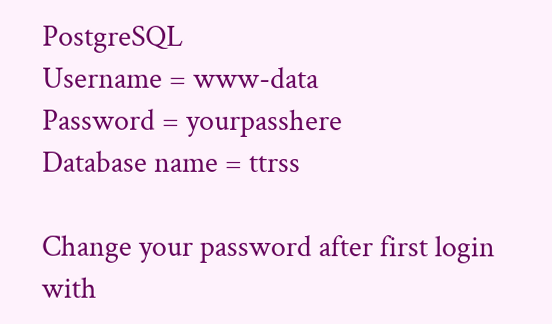PostgreSQL
Username = www-data
Password = yourpasshere
Database name = ttrss

Change your password after first login with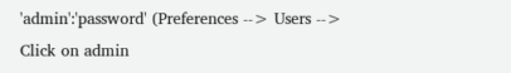'admin':'password' (Preferences --> Users --> Click on admin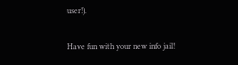user!).

Have fun with your new info jail!